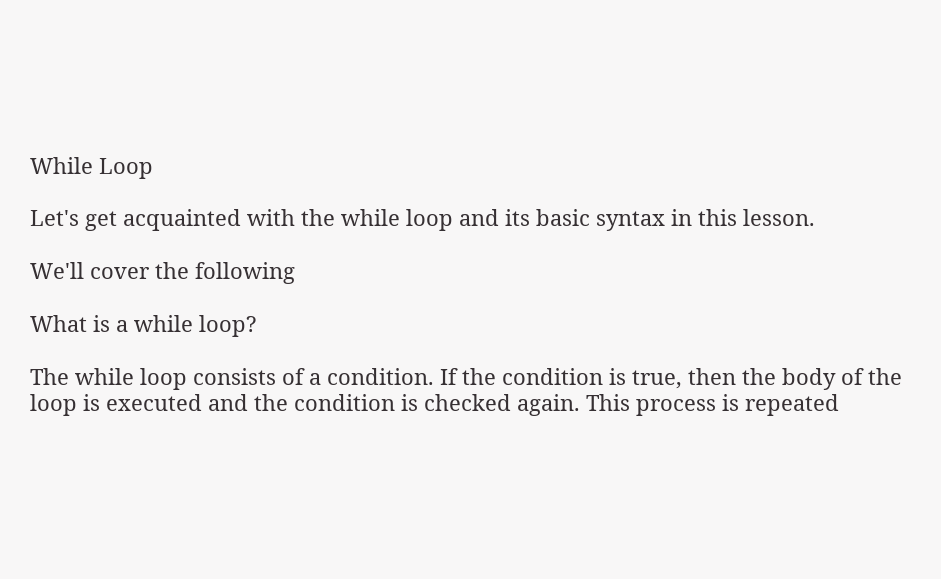While Loop

Let's get acquainted with the while loop and its basic syntax in this lesson.

We'll cover the following

What is a while loop?

The while loop consists of a condition. If the condition is true, then the body of the loop is executed and the condition is checked again. This process is repeated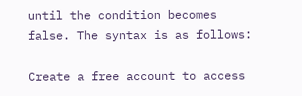until the condition becomes false. The syntax is as follows:

Create a free account to access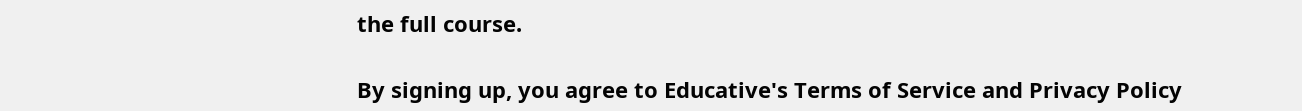the full course.

By signing up, you agree to Educative's Terms of Service and Privacy Policy